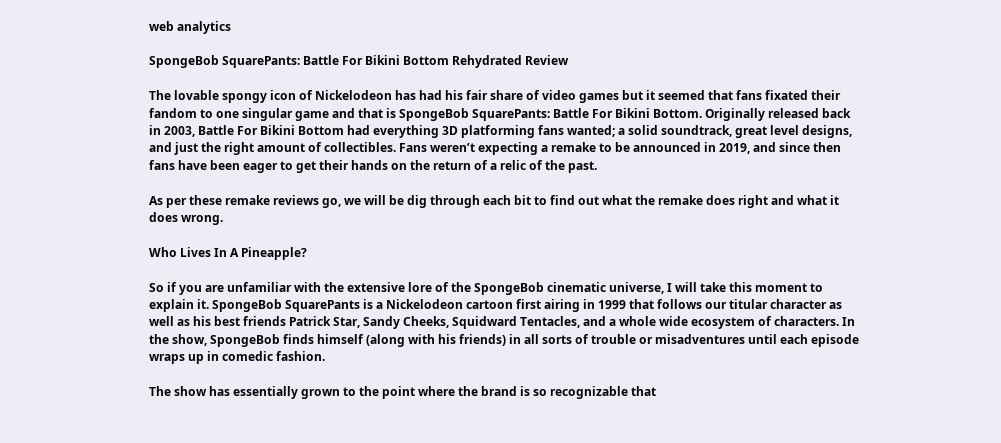web analytics

SpongeBob SquarePants: Battle For Bikini Bottom Rehydrated Review

The lovable spongy icon of Nickelodeon has had his fair share of video games but it seemed that fans fixated their fandom to one singular game and that is SpongeBob SquarePants: Battle For Bikini Bottom. Originally released back in 2003, Battle For Bikini Bottom had everything 3D platforming fans wanted; a solid soundtrack, great level designs, and just the right amount of collectibles. Fans weren’t expecting a remake to be announced in 2019, and since then fans have been eager to get their hands on the return of a relic of the past.

As per these remake reviews go, we will be dig through each bit to find out what the remake does right and what it does wrong.

Who Lives In A Pineapple?

So if you are unfamiliar with the extensive lore of the SpongeBob cinematic universe, I will take this moment to explain it. SpongeBob SquarePants is a Nickelodeon cartoon first airing in 1999 that follows our titular character as well as his best friends Patrick Star, Sandy Cheeks, Squidward Tentacles, and a whole wide ecosystem of characters. In the show, SpongeBob finds himself (along with his friends) in all sorts of trouble or misadventures until each episode wraps up in comedic fashion.

The show has essentially grown to the point where the brand is so recognizable that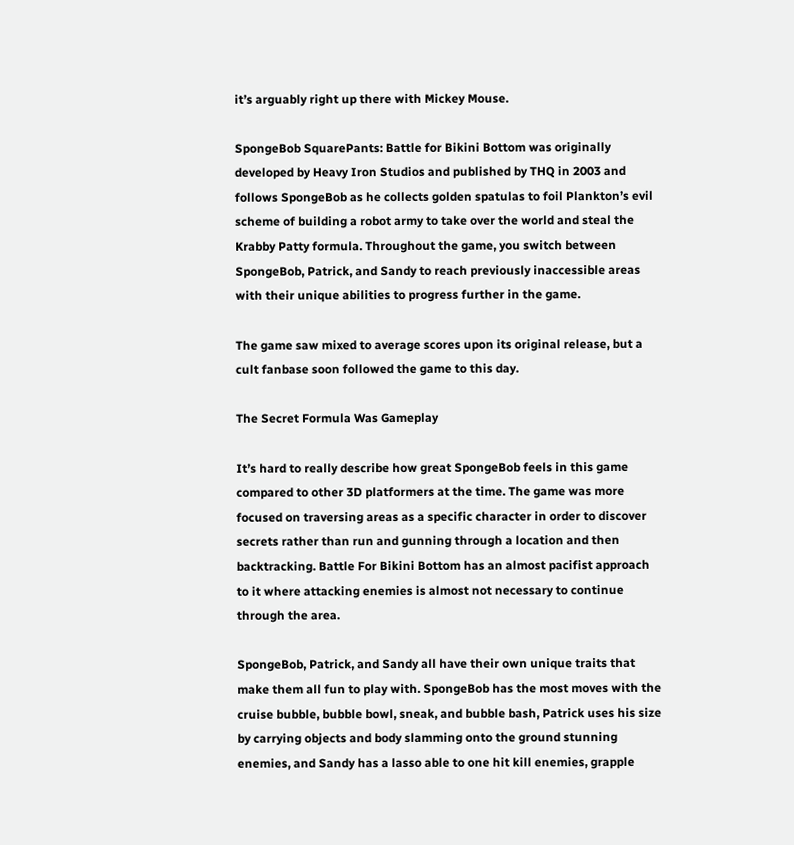it’s arguably right up there with Mickey Mouse.

SpongeBob SquarePants: Battle for Bikini Bottom was originally developed by Heavy Iron Studios and published by THQ in 2003 and follows SpongeBob as he collects golden spatulas to foil Plankton’s evil scheme of building a robot army to take over the world and steal the Krabby Patty formula. Throughout the game, you switch between SpongeBob, Patrick, and Sandy to reach previously inaccessible areas with their unique abilities to progress further in the game.

The game saw mixed to average scores upon its original release, but a cult fanbase soon followed the game to this day.

The Secret Formula Was Gameplay

It’s hard to really describe how great SpongeBob feels in this game compared to other 3D platformers at the time. The game was more focused on traversing areas as a specific character in order to discover secrets rather than run and gunning through a location and then backtracking. Battle For Bikini Bottom has an almost pacifist approach to it where attacking enemies is almost not necessary to continue through the area.

SpongeBob, Patrick, and Sandy all have their own unique traits that make them all fun to play with. SpongeBob has the most moves with the cruise bubble, bubble bowl, sneak, and bubble bash, Patrick uses his size by carrying objects and body slamming onto the ground stunning enemies, and Sandy has a lasso able to one hit kill enemies, grapple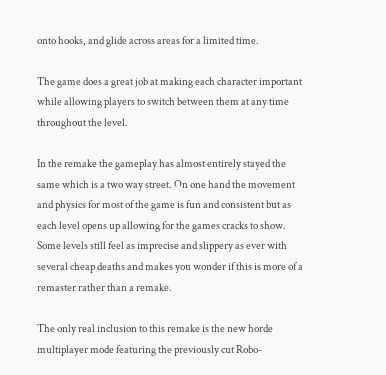onto hooks, and glide across areas for a limited time.

The game does a great job at making each character important while allowing players to switch between them at any time throughout the level.

In the remake the gameplay has almost entirely stayed the same which is a two way street. On one hand the movement and physics for most of the game is fun and consistent but as each level opens up allowing for the games cracks to show. Some levels still feel as imprecise and slippery as ever with several cheap deaths and makes you wonder if this is more of a remaster rather than a remake.

The only real inclusion to this remake is the new horde multiplayer mode featuring the previously cut Robo-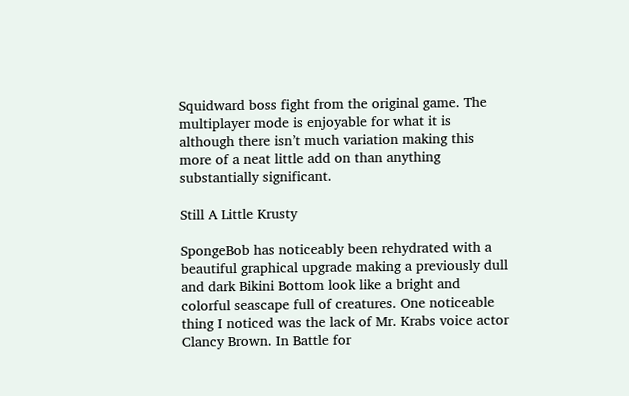Squidward boss fight from the original game. The multiplayer mode is enjoyable for what it is although there isn’t much variation making this more of a neat little add on than anything substantially significant.

Still A Little Krusty

SpongeBob has noticeably been rehydrated with a beautiful graphical upgrade making a previously dull and dark Bikini Bottom look like a bright and colorful seascape full of creatures. One noticeable thing I noticed was the lack of Mr. Krabs voice actor Clancy Brown. In Battle for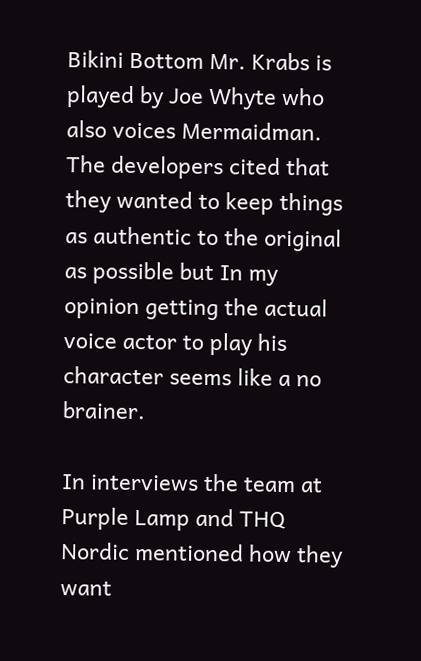Bikini Bottom Mr. Krabs is played by Joe Whyte who also voices Mermaidman. The developers cited that they wanted to keep things as authentic to the original as possible but In my opinion getting the actual voice actor to play his character seems like a no brainer.

In interviews the team at Purple Lamp and THQ Nordic mentioned how they want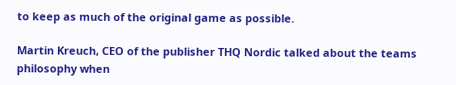to keep as much of the original game as possible.

Martin Kreuch, CEO of the publisher THQ Nordic talked about the teams philosophy when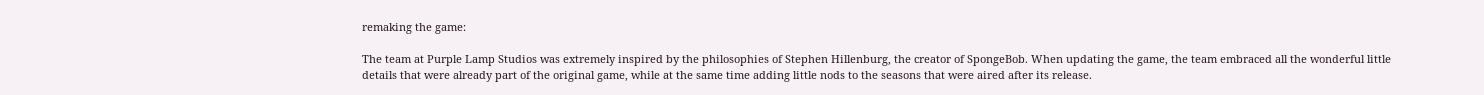remaking the game:

The team at Purple Lamp Studios was extremely inspired by the philosophies of Stephen Hillenburg, the creator of SpongeBob. When updating the game, the team embraced all the wonderful little details that were already part of the original game, while at the same time adding little nods to the seasons that were aired after its release.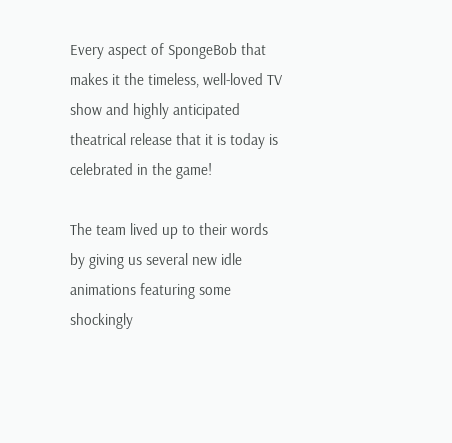Every aspect of SpongeBob that makes it the timeless, well-loved TV show and highly anticipated theatrical release that it is today is celebrated in the game!

The team lived up to their words by giving us several new idle animations featuring some shockingly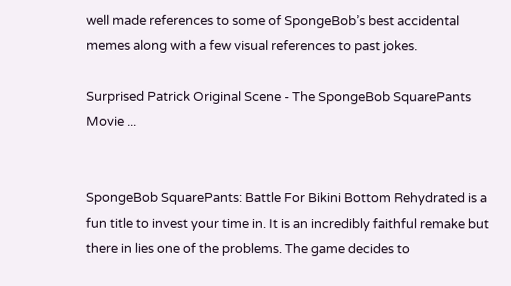well made references to some of SpongeBob’s best accidental memes along with a few visual references to past jokes.

Surprised Patrick Original Scene - The SpongeBob SquarePants Movie ...


SpongeBob SquarePants: Battle For Bikini Bottom Rehydrated is a fun title to invest your time in. It is an incredibly faithful remake but there in lies one of the problems. The game decides to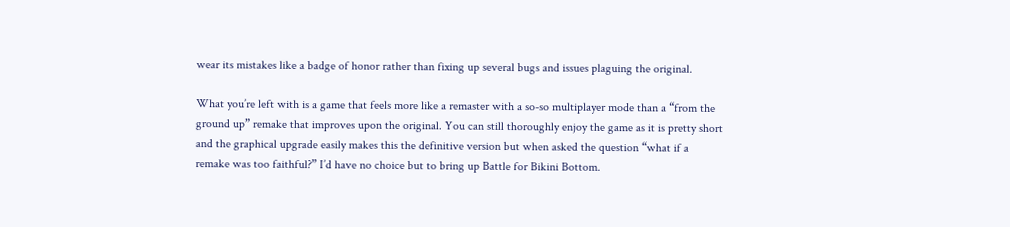wear its mistakes like a badge of honor rather than fixing up several bugs and issues plaguing the original.

What you’re left with is a game that feels more like a remaster with a so-so multiplayer mode than a “from the ground up” remake that improves upon the original. You can still thoroughly enjoy the game as it is pretty short and the graphical upgrade easily makes this the definitive version but when asked the question “what if a remake was too faithful?” I’d have no choice but to bring up Battle for Bikini Bottom.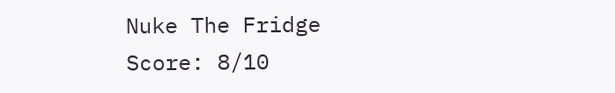Nuke The Fridge Score: 8/10